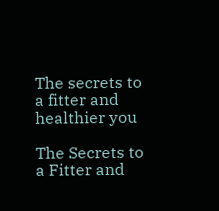The secrets to a fitter and healthier you

The Secrets to a Fitter and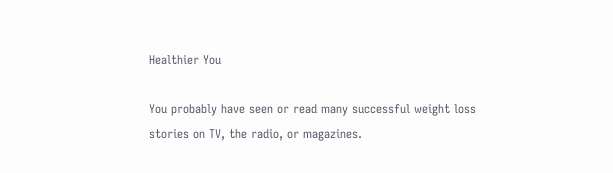Healthier You

You probably have seen or read many successful weight loss stories on TV, the radio, or magazines.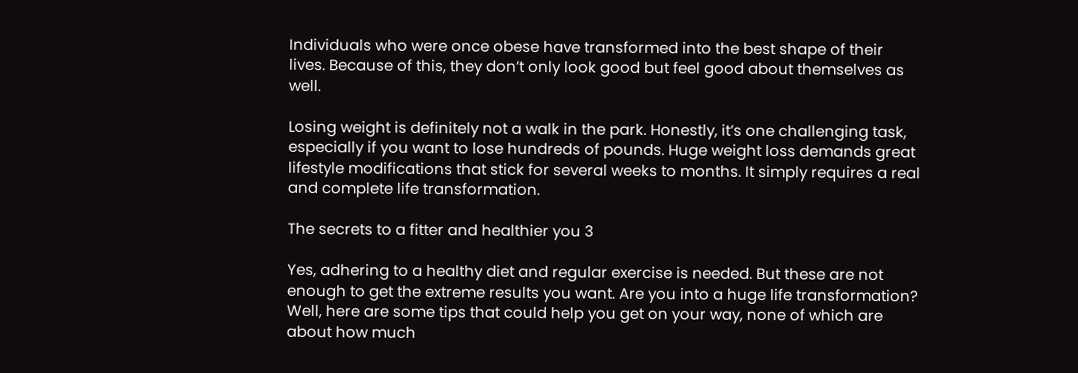Individuals who were once obese have transformed into the best shape of their lives. Because of this, they don’t only look good but feel good about themselves as well.

Losing weight is definitely not a walk in the park. Honestly, it’s one challenging task, especially if you want to lose hundreds of pounds. Huge weight loss demands great lifestyle modifications that stick for several weeks to months. It simply requires a real and complete life transformation.

The secrets to a fitter and healthier you 3

Yes, adhering to a healthy diet and regular exercise is needed. But these are not enough to get the extreme results you want. Are you into a huge life transformation? Well, here are some tips that could help you get on your way, none of which are about how much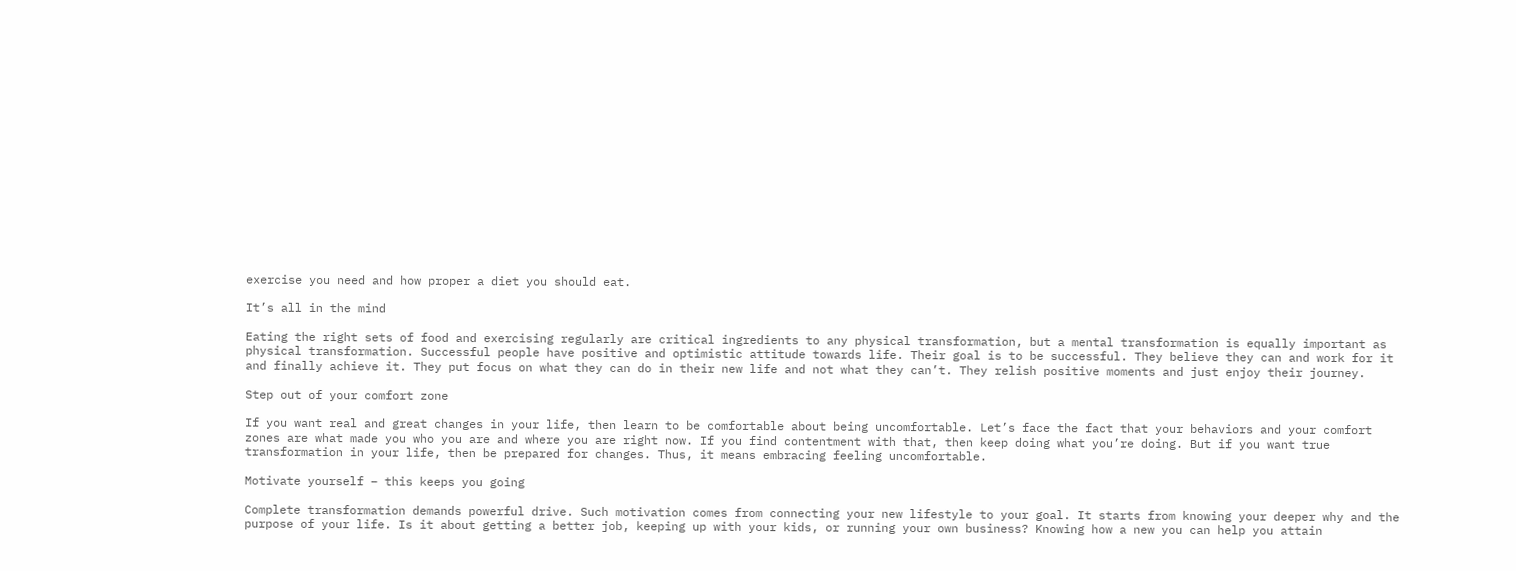exercise you need and how proper a diet you should eat.

It’s all in the mind

Eating the right sets of food and exercising regularly are critical ingredients to any physical transformation, but a mental transformation is equally important as physical transformation. Successful people have positive and optimistic attitude towards life. Their goal is to be successful. They believe they can and work for it and finally achieve it. They put focus on what they can do in their new life and not what they can’t. They relish positive moments and just enjoy their journey.

Step out of your comfort zone

If you want real and great changes in your life, then learn to be comfortable about being uncomfortable. Let’s face the fact that your behaviors and your comfort zones are what made you who you are and where you are right now. If you find contentment with that, then keep doing what you’re doing. But if you want true transformation in your life, then be prepared for changes. Thus, it means embracing feeling uncomfortable.

Motivate yourself – this keeps you going

Complete transformation demands powerful drive. Such motivation comes from connecting your new lifestyle to your goal. It starts from knowing your deeper why and the purpose of your life. Is it about getting a better job, keeping up with your kids, or running your own business? Knowing how a new you can help you attain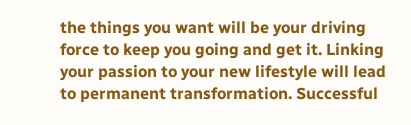the things you want will be your driving force to keep you going and get it. Linking your passion to your new lifestyle will lead to permanent transformation. Successful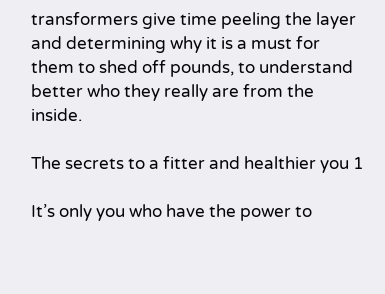transformers give time peeling the layer and determining why it is a must for them to shed off pounds, to understand better who they really are from the inside.

The secrets to a fitter and healthier you 1

It’s only you who have the power to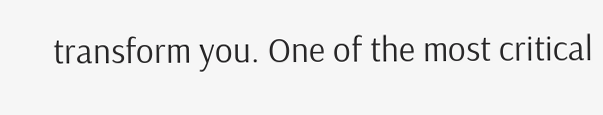transform you. One of the most critical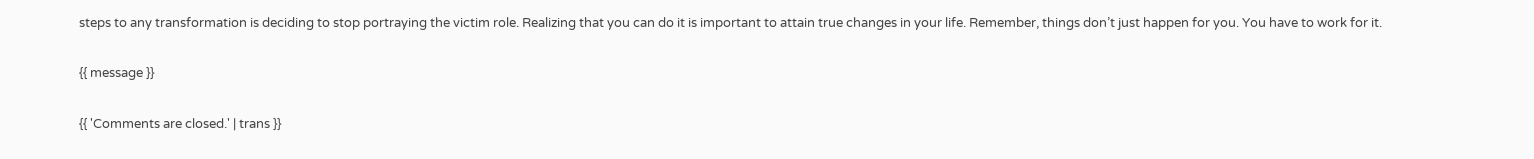steps to any transformation is deciding to stop portraying the victim role. Realizing that you can do it is important to attain true changes in your life. Remember, things don’t just happen for you. You have to work for it.

{{ message }}

{{ 'Comments are closed.' | trans }}